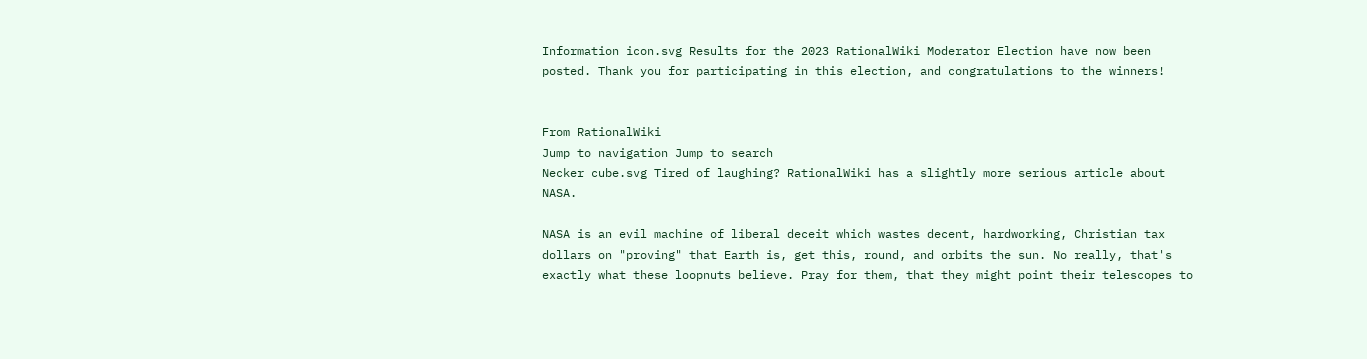Information icon.svg Results for the 2023 RationalWiki Moderator Election have now been posted. Thank you for participating in this election, and congratulations to the winners!


From RationalWiki
Jump to navigation Jump to search
Necker cube.svg Tired of laughing? RationalWiki has a slightly more serious article about NASA.

NASA is an evil machine of liberal deceit which wastes decent, hardworking, Christian tax dollars on "proving" that Earth is, get this, round, and orbits the sun. No really, that's exactly what these loopnuts believe. Pray for them, that they might point their telescopes to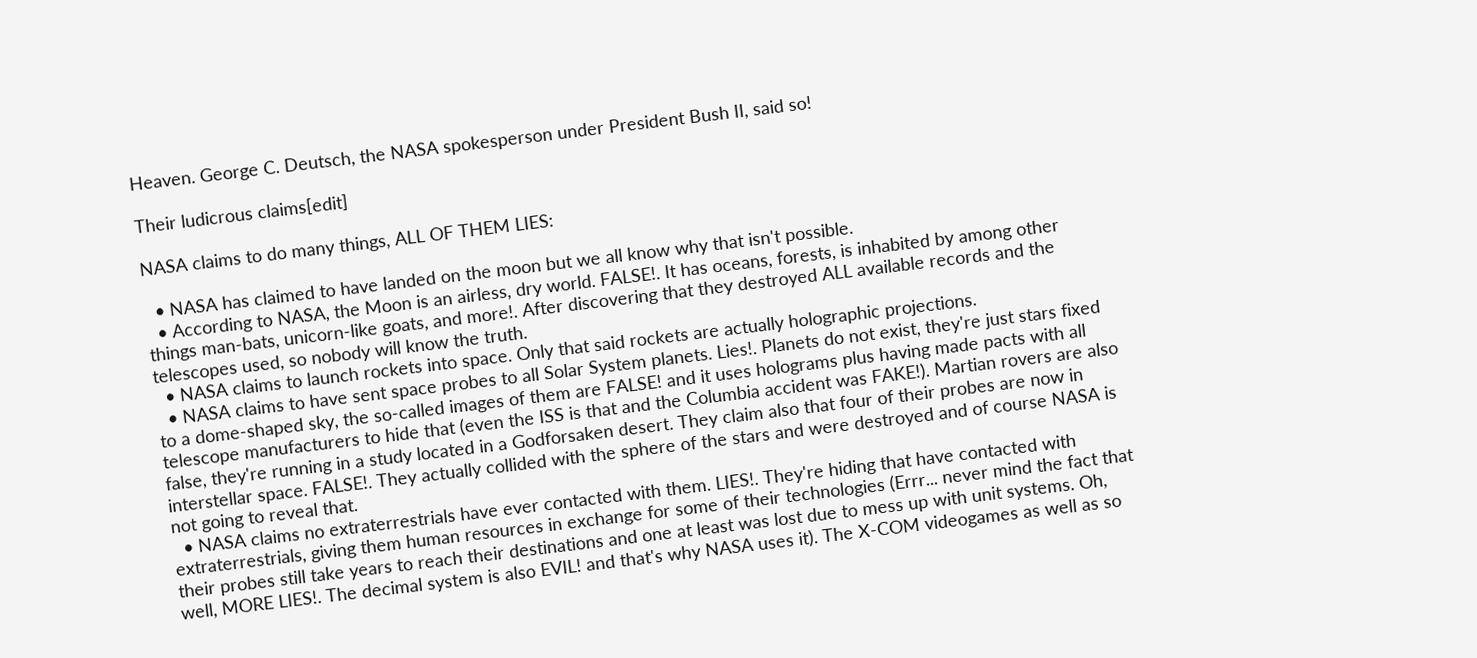Heaven. George C. Deutsch, the NASA spokesperson under President Bush II, said so!

Their ludicrous claims[edit]

NASA claims to do many things, ALL OF THEM LIES:

  • NASA has claimed to have landed on the moon but we all know why that isn't possible.
  • According to NASA, the Moon is an airless, dry world. FALSE!. It has oceans, forests, is inhabited by among other things man-bats, unicorn-like goats, and more!. After discovering that they destroyed ALL available records and the telescopes used, so nobody will know the truth.
  • NASA claims to launch rockets into space. Only that said rockets are actually holographic projections.
  • NASA claims to have sent space probes to all Solar System planets. Lies!. Planets do not exist, they're just stars fixed to a dome-shaped sky, the so-called images of them are FALSE! and it uses holograms plus having made pacts with all telescope manufacturers to hide that (even the ISS is that and the Columbia accident was FAKE!). Martian rovers are also false, they're running in a study located in a Godforsaken desert. They claim also that four of their probes are now in interstellar space. FALSE!. They actually collided with the sphere of the stars and were destroyed and of course NASA is not going to reveal that.
  • NASA claims no extraterrestrials have ever contacted with them. LIES!. They're hiding that have contacted with extraterrestrials, giving them human resources in exchange for some of their technologies (Errr... never mind the fact that their probes still take years to reach their destinations and one at least was lost due to mess up with unit systems. Oh, well, MORE LIES!. The decimal system is also EVIL! and that's why NASA uses it). The X-COM videogames as well as so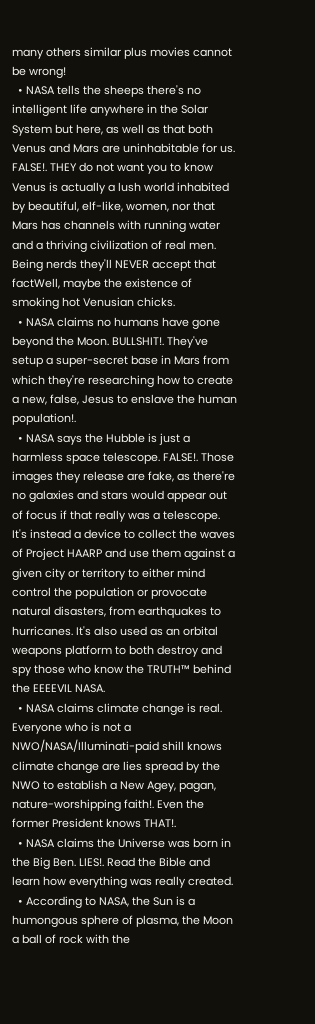many others similar plus movies cannot be wrong!
  • NASA tells the sheeps there's no intelligent life anywhere in the Solar System but here, as well as that both Venus and Mars are uninhabitable for us. FALSE!. THEY do not want you to know Venus is actually a lush world inhabited by beautiful, elf-like, women, nor that Mars has channels with running water and a thriving civilization of real men. Being nerds they'll NEVER accept that factWell, maybe the existence of smoking hot Venusian chicks.
  • NASA claims no humans have gone beyond the Moon. BULLSHIT!. They've setup a super-secret base in Mars from which they're researching how to create a new, false, Jesus to enslave the human population!.
  • NASA says the Hubble is just a harmless space telescope. FALSE!. Those images they release are fake, as there're no galaxies and stars would appear out of focus if that really was a telescope. It's instead a device to collect the waves of Project HAARP and use them against a given city or territory to either mind control the population or provocate natural disasters, from earthquakes to hurricanes. It's also used as an orbital weapons platform to both destroy and spy those who know the TRUTH™ behind the EEEEVIL NASA.
  • NASA claims climate change is real. Everyone who is not a NWO/NASA/Illuminati-paid shill knows climate change are lies spread by the NWO to establish a New Agey, pagan, nature-worshipping faith!. Even the former President knows THAT!.
  • NASA claims the Universe was born in the Big Ben. LIES!. Read the Bible and learn how everything was really created.
  • According to NASA, the Sun is a humongous sphere of plasma, the Moon a ball of rock with the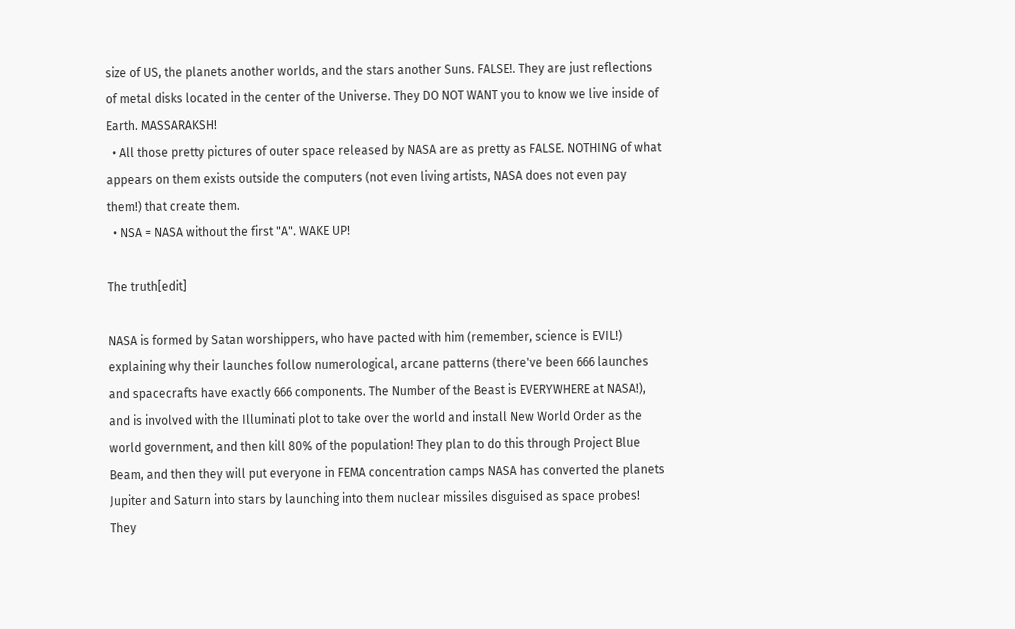size of US, the planets another worlds, and the stars another Suns. FALSE!. They are just reflections of metal disks located in the center of the Universe. They DO NOT WANT you to know we live inside of Earth. MASSARAKSH!
  • All those pretty pictures of outer space released by NASA are as pretty as FALSE. NOTHING of what appears on them exists outside the computers (not even living artists, NASA does not even pay them!) that create them.
  • NSA = NASA without the first "A". WAKE UP!

The truth[edit]

NASA is formed by Satan worshippers, who have pacted with him (remember, science is EVIL!) explaining why their launches follow numerological, arcane patterns (there've been 666 launches and spacecrafts have exactly 666 components. The Number of the Beast is EVERYWHERE at NASA!), and is involved with the Illuminati plot to take over the world and install New World Order as the world government, and then kill 80% of the population! They plan to do this through Project Blue Beam, and then they will put everyone in FEMA concentration camps NASA has converted the planets Jupiter and Saturn into stars by launching into them nuclear missiles disguised as space probes! They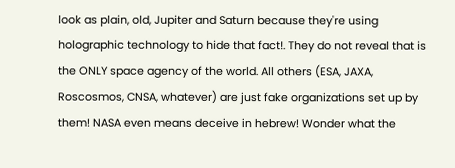look as plain, old, Jupiter and Saturn because they're using holographic technology to hide that fact!. They do not reveal that is the ONLY space agency of the world. All others (ESA, JAXA, Roscosmos, CNSA, whatever) are just fake organizations set up by them! NASA even means deceive in hebrew! Wonder what the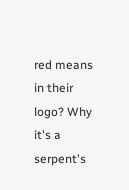red means in their logo? Why it's a serpent's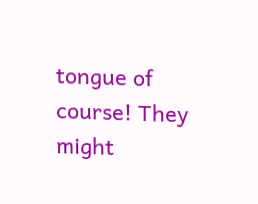tongue of course! They might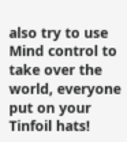also try to use Mind control to take over the world, everyone put on your Tinfoil hats!